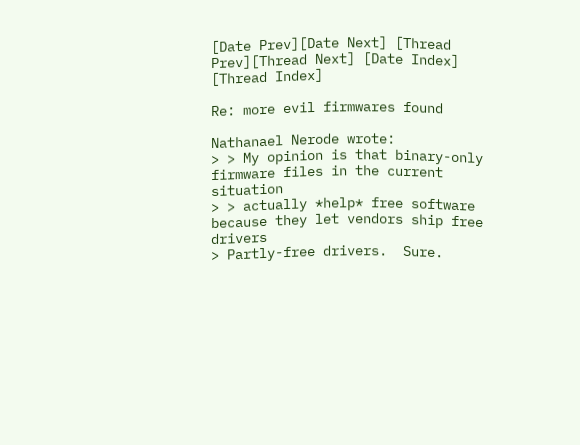[Date Prev][Date Next] [Thread Prev][Thread Next] [Date Index] [Thread Index]

Re: more evil firmwares found

Nathanael Nerode wrote:
> > My opinion is that binary-only firmware files in the current situation
> > actually *help* free software because they let vendors ship free drivers
> Partly-free drivers.  Sure.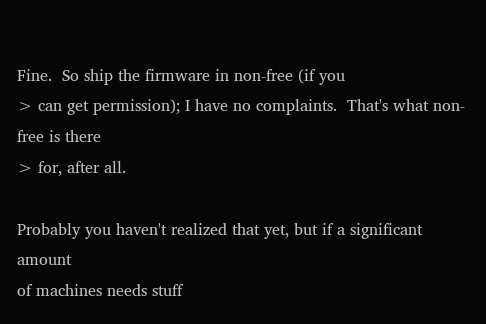Fine.  So ship the firmware in non-free (if you
> can get permission); I have no complaints.  That's what non-free is there
> for, after all.

Probably you haven't realized that yet, but if a significant amount
of machines needs stuff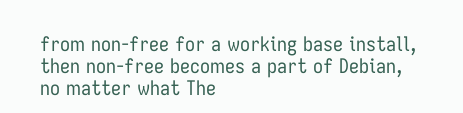from non-free for a working base install,
then non-free becomes a part of Debian, no matter what The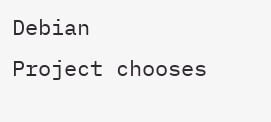Debian
Project chooses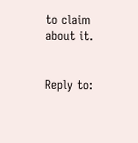to claim about it.


Reply to: